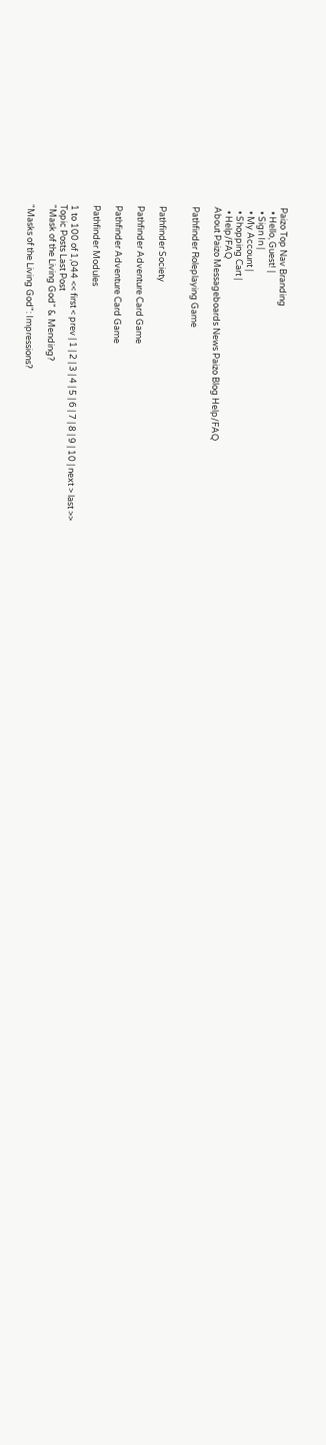Paizo Top Nav Branding
  • Hello, Guest! |
  • Sign In |
  • My Account |
  • Shopping Cart |
  • Help/FAQ
About Paizo Messageboards News Paizo Blog Help/FAQ

Pathfinder Roleplaying Game


Pathfinder Society

Pathfinder Adventure Card Game

Pathfinder Adventure Card Game

Pathfinder Modules

1 to 100 of 1,044 << first < prev | 1 | 2 | 3 | 4 | 5 | 6 | 7 | 8 | 9 | 10 | next > last >>
Topic Posts Last Post
"Mask of the Living God" & Mending?

"Masks of the Living God": Impressions?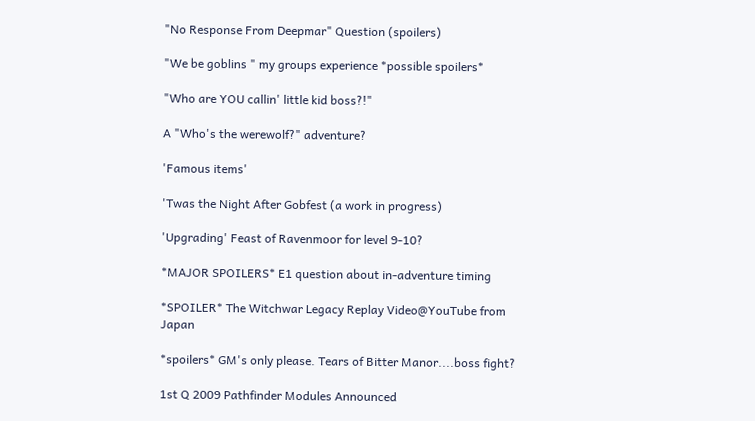"No Response From Deepmar" Question (spoilers)

"We be goblins " my groups experience *possible spoilers*

"Who are YOU callin' little kid boss?!"

A "Who's the werewolf?" adventure?

'Famous items'

'Twas the Night After Gobfest (a work in progress)

'Upgrading' Feast of Ravenmoor for level 9-10?

*MAJOR SPOILERS* E1 question about in-adventure timing

*SPOILER* The Witchwar Legacy Replay Video@YouTube from Japan

*spoilers* GM's only please. Tears of Bitter Manor....boss fight?

1st Q 2009 Pathfinder Modules Announced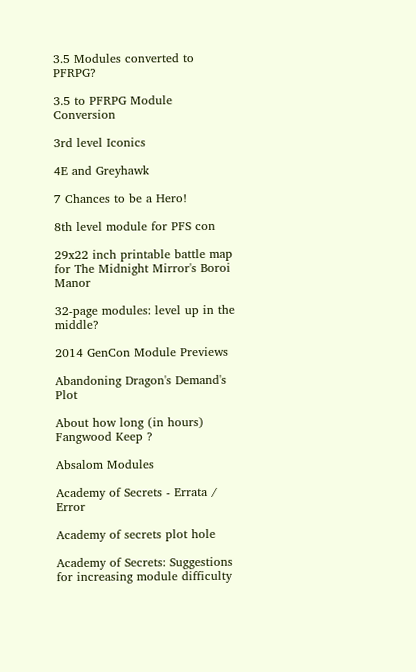3.5 Modules converted to PFRPG?

3.5 to PFRPG Module Conversion

3rd level Iconics

4E and Greyhawk

7 Chances to be a Hero!

8th level module for PFS con

29x22 inch printable battle map for The Midnight Mirror's Boroi Manor

32-page modules: level up in the middle?

2014 GenCon Module Previews

Abandoning Dragon's Demand's Plot

About how long (in hours) Fangwood Keep ?

Absalom Modules

Academy of Secrets - Errata / Error

Academy of secrets plot hole

Academy of Secrets: Suggestions for increasing module difficulty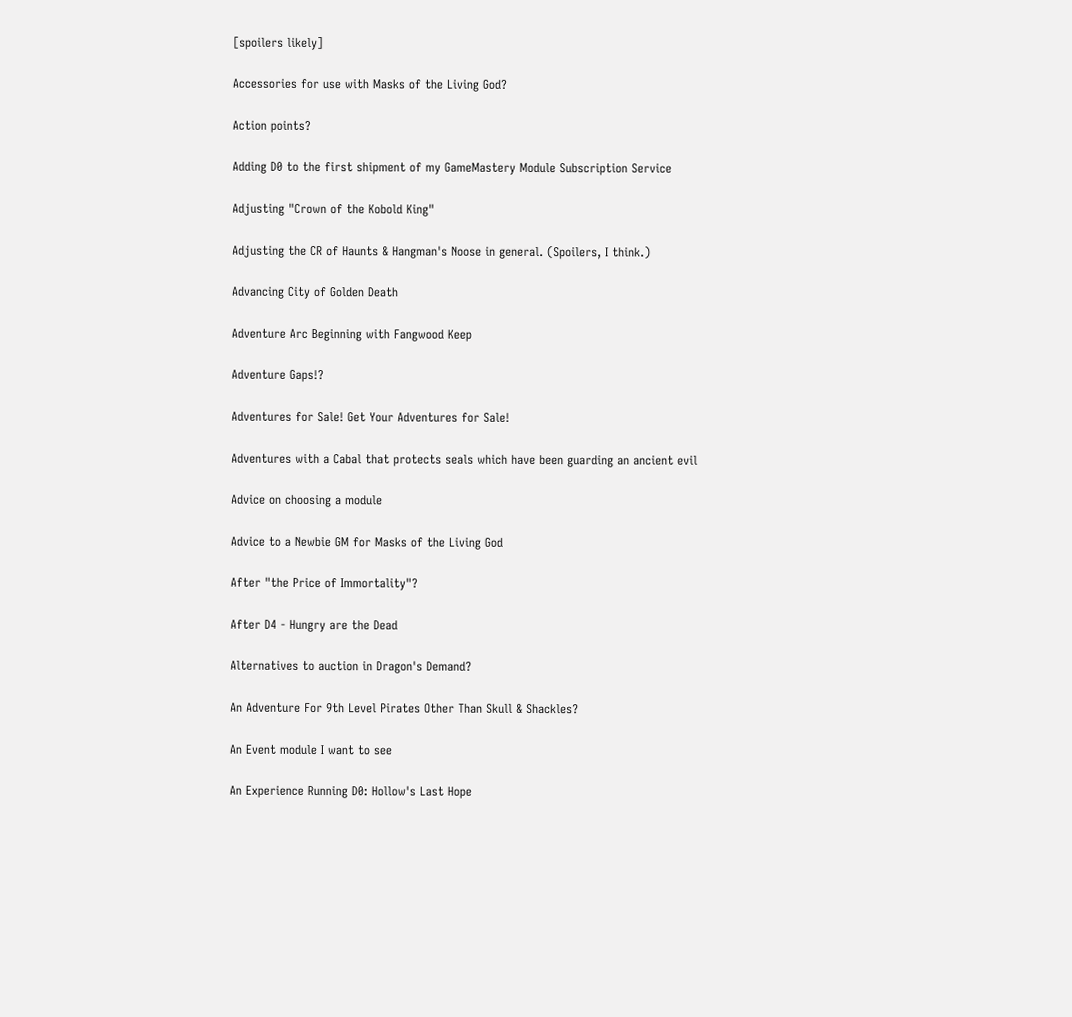[spoilers likely]

Accessories for use with Masks of the Living God?

Action points?

Adding D0 to the first shipment of my GameMastery Module Subscription Service

Adjusting "Crown of the Kobold King"

Adjusting the CR of Haunts & Hangman's Noose in general. (Spoilers, I think.)

Advancing City of Golden Death

Adventure Arc Beginning with Fangwood Keep

Adventure Gaps!?

Adventures for Sale! Get Your Adventures for Sale!

Adventures with a Cabal that protects seals which have been guarding an ancient evil

Advice on choosing a module

Advice to a Newbie GM for Masks of the Living God

After "the Price of Immortality"?

After D4 - Hungry are the Dead

Alternatives to auction in Dragon's Demand?

An Adventure For 9th Level Pirates Other Than Skull & Shackles?

An Event module I want to see

An Experience Running D0: Hollow's Last Hope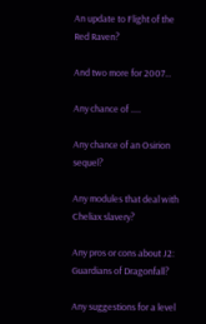An update to Flight of the Red Raven?

And two more for 2007...

Any chance of .....

Any chance of an Osirion sequel?

Any modules that deal with Cheliax slavery?

Any pros or cons about J2: Guardians of Dragonfall?

Any suggestions for a level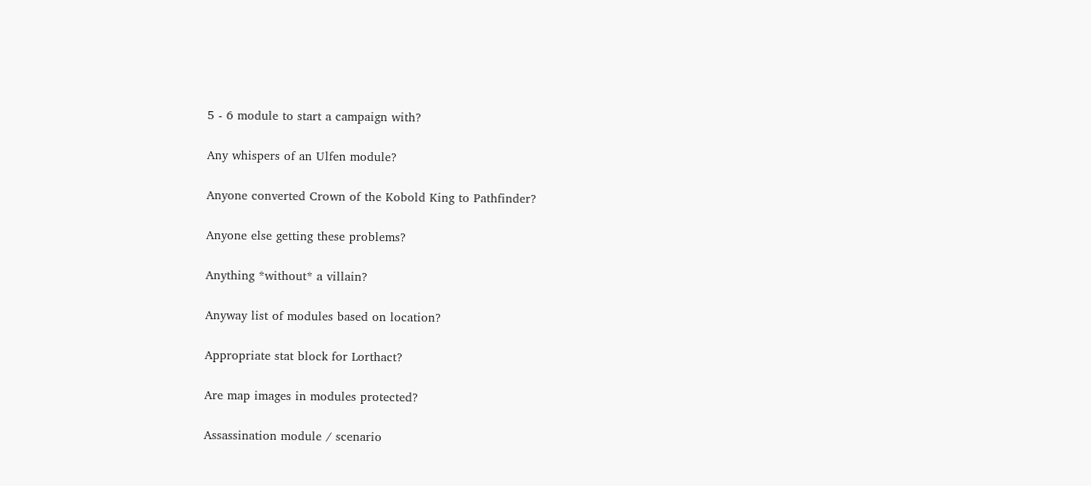5 - 6 module to start a campaign with?

Any whispers of an Ulfen module?

Anyone converted Crown of the Kobold King to Pathfinder?

Anyone else getting these problems?

Anything *without* a villain?

Anyway list of modules based on location?

Appropriate stat block for Lorthact?

Are map images in modules protected?

Assassination module / scenario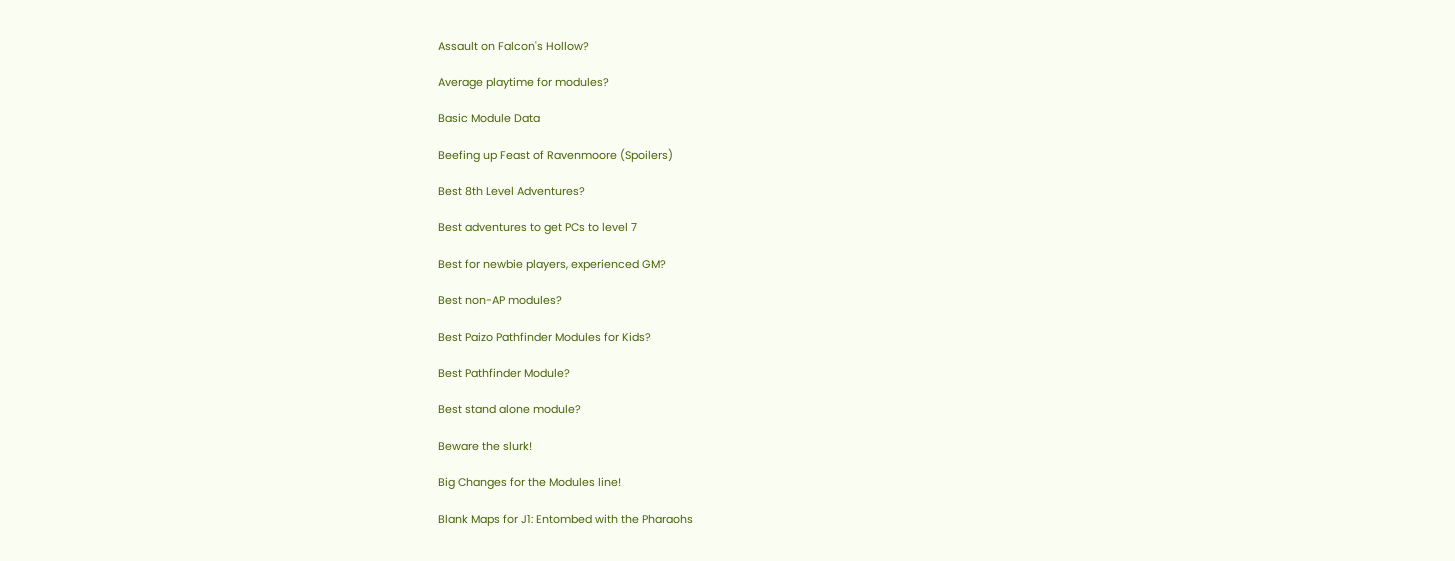Assault on Falcon's Hollow?

Average playtime for modules?

Basic Module Data

Beefing up Feast of Ravenmoore (Spoilers)

Best 8th Level Adventures?

Best adventures to get PCs to level 7

Best for newbie players, experienced GM?

Best non-AP modules?

Best Paizo Pathfinder Modules for Kids?

Best Pathfinder Module?

Best stand alone module?

Beware the slurk!

Big Changes for the Modules line!

Blank Maps for J1: Entombed with the Pharaohs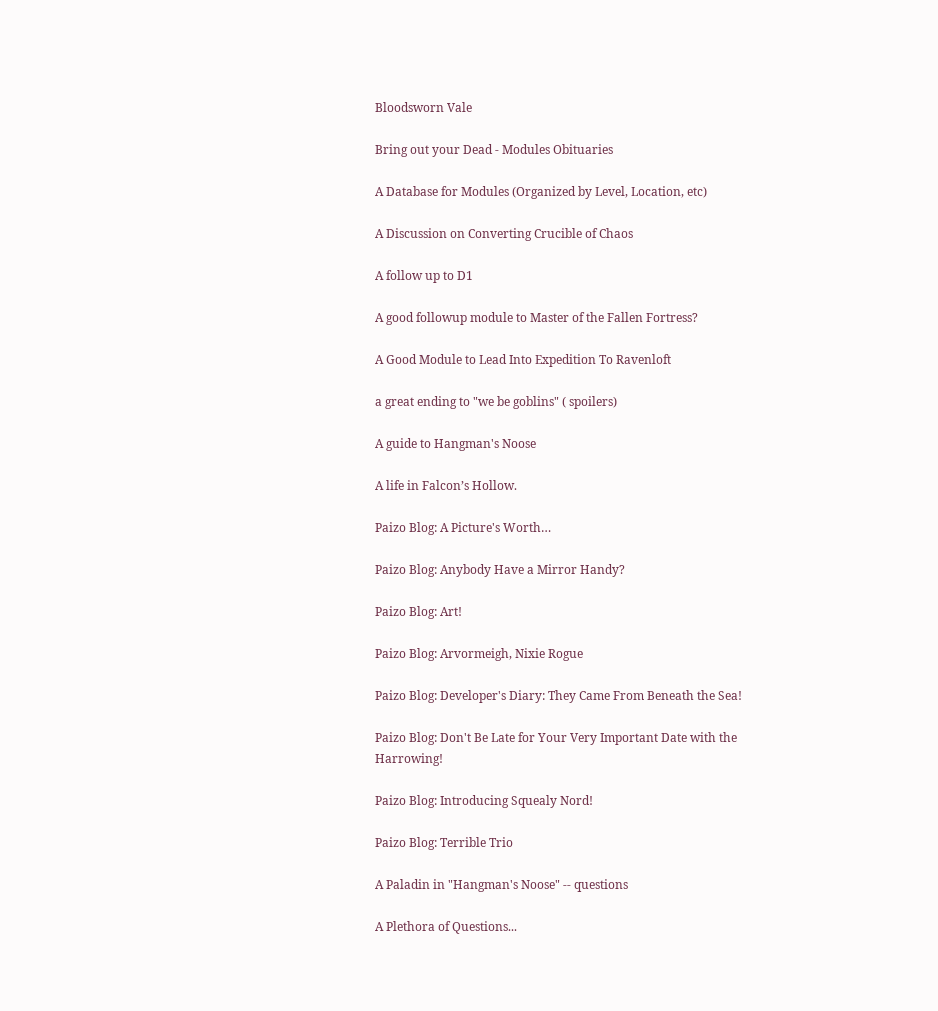Bloodsworn Vale

Bring out your Dead - Modules Obituaries

A Database for Modules (Organized by Level, Location, etc)

A Discussion on Converting Crucible of Chaos

A follow up to D1

A good followup module to Master of the Fallen Fortress?

A Good Module to Lead Into Expedition To Ravenloft

a great ending to "we be goblins" ( spoilers)

A guide to Hangman's Noose

A life in Falcon’s Hollow.

Paizo Blog: A Picture's Worth…

Paizo Blog: Anybody Have a Mirror Handy?

Paizo Blog: Art!

Paizo Blog: Arvormeigh, Nixie Rogue

Paizo Blog: Developer's Diary: They Came From Beneath the Sea!

Paizo Blog: Don't Be Late for Your Very Important Date with the Harrowing!

Paizo Blog: Introducing Squealy Nord!

Paizo Blog: Terrible Trio

A Paladin in "Hangman's Noose" -- questions

A Plethora of Questions...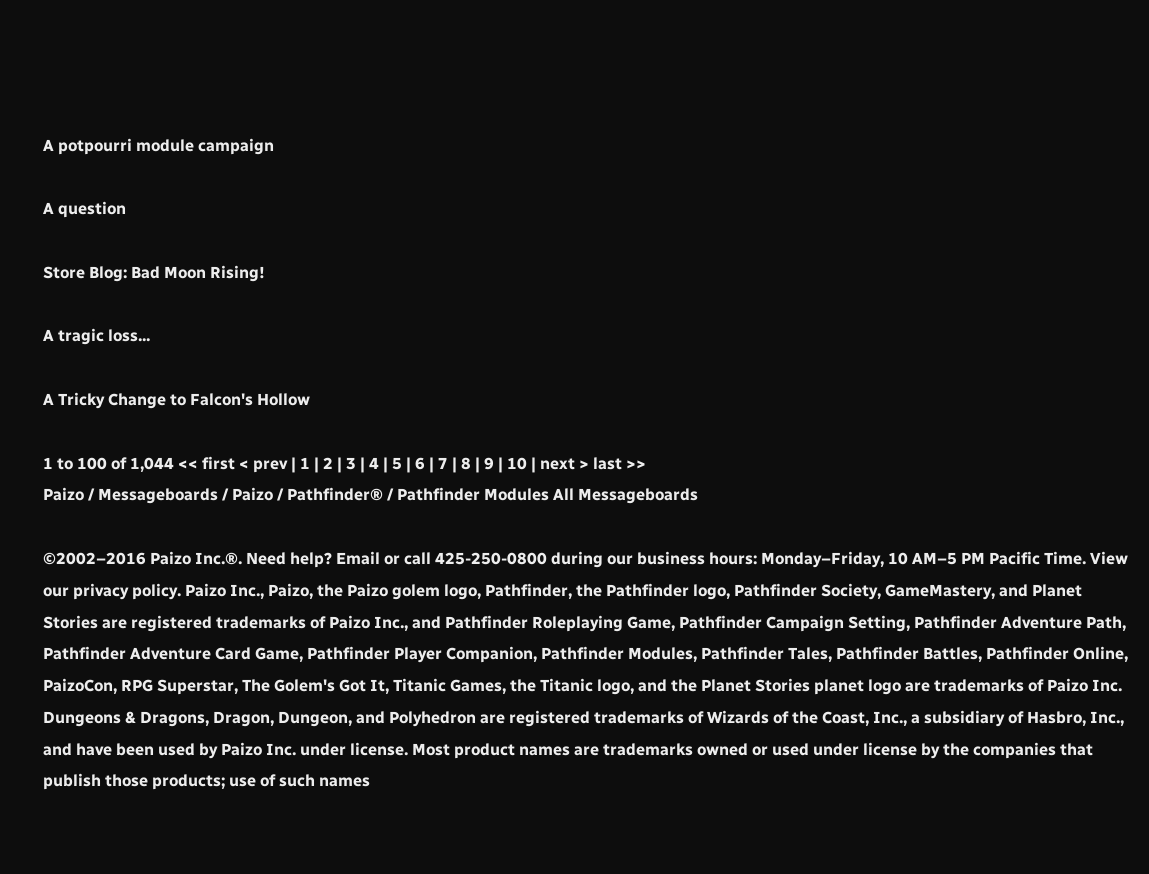A potpourri module campaign

A question

Store Blog: Bad Moon Rising!

A tragic loss...

A Tricky Change to Falcon's Hollow

1 to 100 of 1,044 << first < prev | 1 | 2 | 3 | 4 | 5 | 6 | 7 | 8 | 9 | 10 | next > last >>
Paizo / Messageboards / Paizo / Pathfinder® / Pathfinder Modules All Messageboards

©2002–2016 Paizo Inc.®. Need help? Email or call 425-250-0800 during our business hours: Monday–Friday, 10 AM–5 PM Pacific Time. View our privacy policy. Paizo Inc., Paizo, the Paizo golem logo, Pathfinder, the Pathfinder logo, Pathfinder Society, GameMastery, and Planet Stories are registered trademarks of Paizo Inc., and Pathfinder Roleplaying Game, Pathfinder Campaign Setting, Pathfinder Adventure Path, Pathfinder Adventure Card Game, Pathfinder Player Companion, Pathfinder Modules, Pathfinder Tales, Pathfinder Battles, Pathfinder Online, PaizoCon, RPG Superstar, The Golem's Got It, Titanic Games, the Titanic logo, and the Planet Stories planet logo are trademarks of Paizo Inc. Dungeons & Dragons, Dragon, Dungeon, and Polyhedron are registered trademarks of Wizards of the Coast, Inc., a subsidiary of Hasbro, Inc., and have been used by Paizo Inc. under license. Most product names are trademarks owned or used under license by the companies that publish those products; use of such names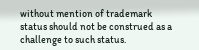without mention of trademark status should not be construed as a challenge to such status.